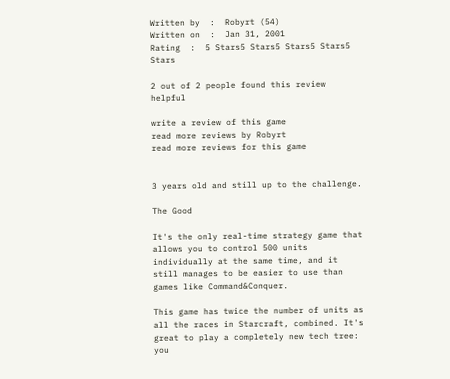Written by  :  Robyrt (54)
Written on  :  Jan 31, 2001
Rating  :  5 Stars5 Stars5 Stars5 Stars5 Stars

2 out of 2 people found this review helpful

write a review of this game
read more reviews by Robyrt
read more reviews for this game


3 years old and still up to the challenge.

The Good

It's the only real-time strategy game that allows you to control 500 units individually at the same time, and it still manages to be easier to use than games like Command&Conquer.

This game has twice the number of units as all the races in Starcraft, combined. It's great to play a completely new tech tree: you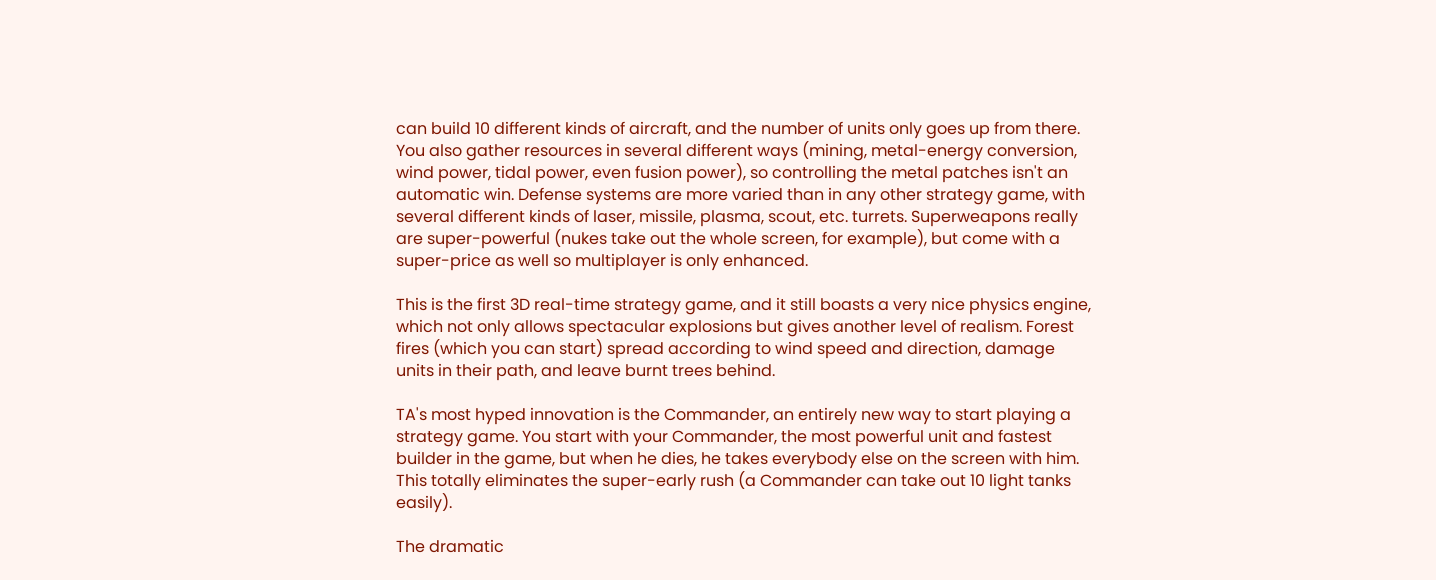can build 10 different kinds of aircraft, and the number of units only goes up from there. You also gather resources in several different ways (mining, metal-energy conversion, wind power, tidal power, even fusion power), so controlling the metal patches isn't an automatic win. Defense systems are more varied than in any other strategy game, with several different kinds of laser, missile, plasma, scout, etc. turrets. Superweapons really are super-powerful (nukes take out the whole screen, for example), but come with a super-price as well so multiplayer is only enhanced.

This is the first 3D real-time strategy game, and it still boasts a very nice physics engine, which not only allows spectacular explosions but gives another level of realism. Forest fires (which you can start) spread according to wind speed and direction, damage units in their path, and leave burnt trees behind.

TA's most hyped innovation is the Commander, an entirely new way to start playing a strategy game. You start with your Commander, the most powerful unit and fastest builder in the game, but when he dies, he takes everybody else on the screen with him. This totally eliminates the super-early rush (a Commander can take out 10 light tanks easily).

The dramatic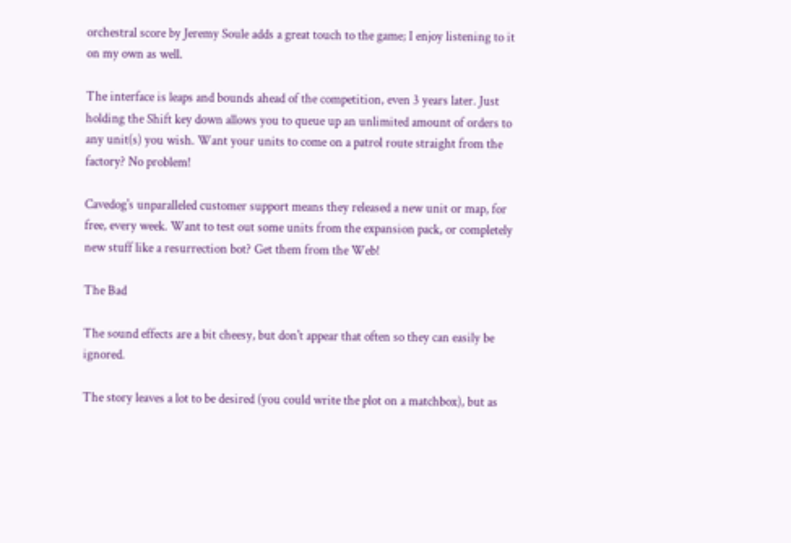orchestral score by Jeremy Soule adds a great touch to the game; I enjoy listening to it on my own as well.

The interface is leaps and bounds ahead of the competition, even 3 years later. Just holding the Shift key down allows you to queue up an unlimited amount of orders to any unit(s) you wish. Want your units to come on a patrol route straight from the factory? No problem!

Cavedog's unparalleled customer support means they released a new unit or map, for free, every week. Want to test out some units from the expansion pack, or completely new stuff like a resurrection bot? Get them from the Web!

The Bad

The sound effects are a bit cheesy, but don't appear that often so they can easily be ignored.

The story leaves a lot to be desired (you could write the plot on a matchbox), but as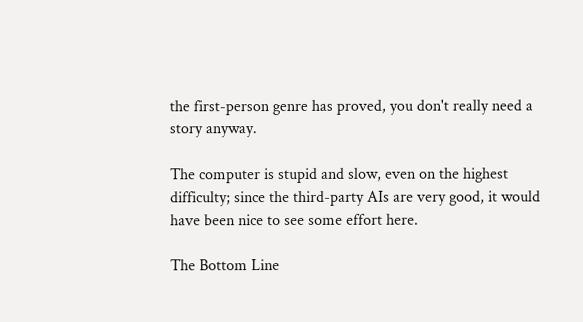the first-person genre has proved, you don't really need a story anyway.

The computer is stupid and slow, even on the highest difficulty; since the third-party AIs are very good, it would have been nice to see some effort here.

The Bottom Line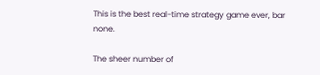This is the best real-time strategy game ever, bar none.

The sheer number of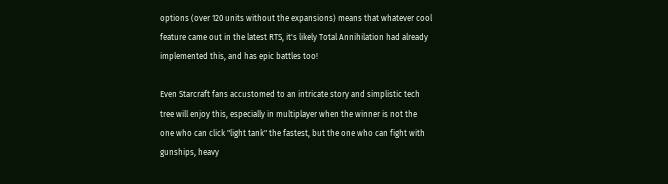options (over 120 units without the expansions) means that whatever cool feature came out in the latest RTS, it's likely Total Annihilation had already implemented this, and has epic battles too!

Even Starcraft fans accustomed to an intricate story and simplistic tech tree will enjoy this, especially in multiplayer when the winner is not the one who can click "light tank" the fastest, but the one who can fight with gunships, heavy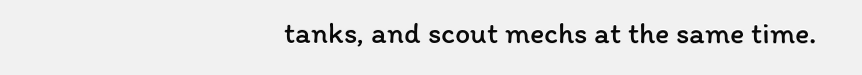tanks, and scout mechs at the same time.